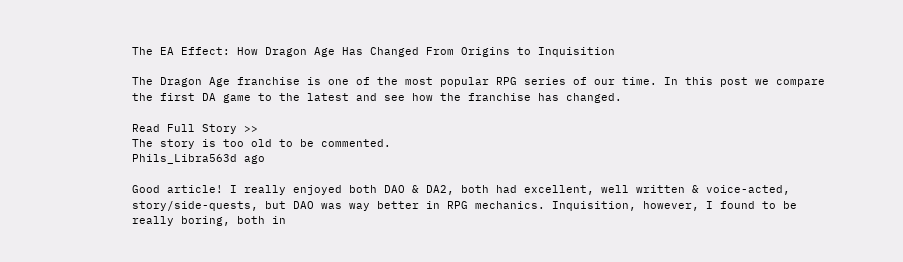The EA Effect: How Dragon Age Has Changed From Origins to Inquisition

The Dragon Age franchise is one of the most popular RPG series of our time. In this post we compare the first DA game to the latest and see how the franchise has changed.

Read Full Story >>
The story is too old to be commented.
Phils_Libra563d ago

Good article! I really enjoyed both DAO & DA2, both had excellent, well written & voice-acted, story/side-quests, but DAO was way better in RPG mechanics. Inquisition, however, I found to be really boring, both in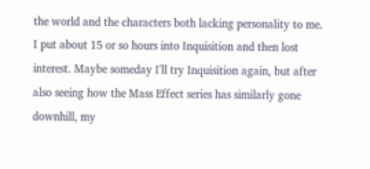the world and the characters both lacking personality to me. I put about 15 or so hours into Inquisition and then lost interest. Maybe someday I'll try Inquisition again, but after also seeing how the Mass Effect series has similarly gone downhill, my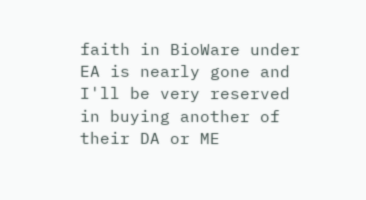faith in BioWare under EA is nearly gone and I'll be very reserved in buying another of their DA or ME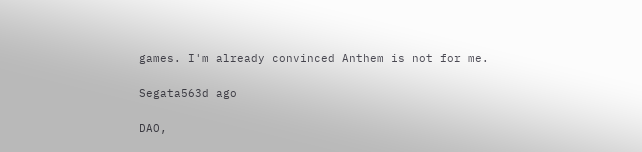games. I'm already convinced Anthem is not for me.

Segata563d ago

DAO,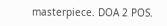masterpiece. DOA 2 POS.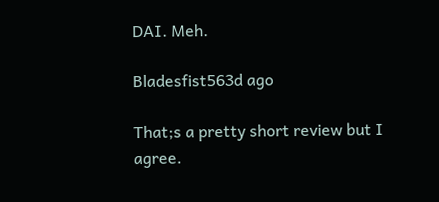DAI. Meh.

Bladesfist563d ago

That;s a pretty short review but I agree.